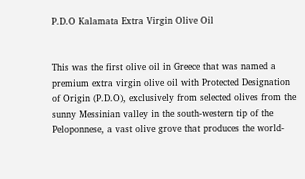P.D.O Kalamata Extra Virgin Olive Oil


This was the first olive oil in Greece that was named a premium extra virgin olive oil with Protected Designation of Origin (P.D.O), exclusively from selected olives from the sunny Messinian valley in the south-western tip of the Peloponnese, a vast olive grove that produces the world-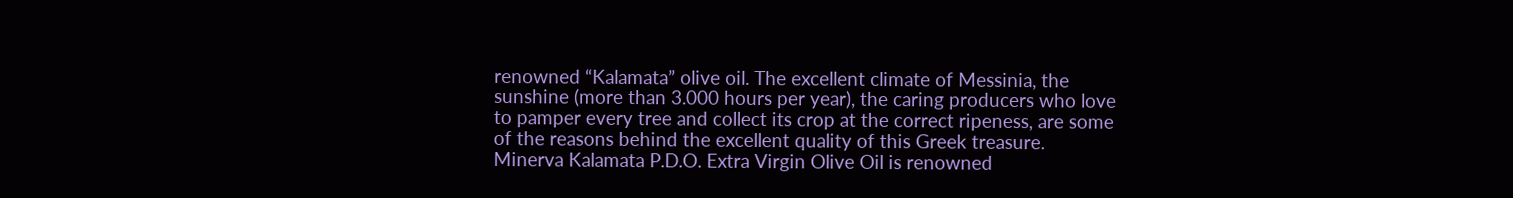renowned “Kalamata” olive oil. The excellent climate of Messinia, the sunshine (more than 3.000 hours per year), the caring producers who love to pamper every tree and collect its crop at the correct ripeness, are some of the reasons behind the excellent quality of this Greek treasure.
Minerva Kalamata P.D.O. Extra Virgin Olive Oil is renowned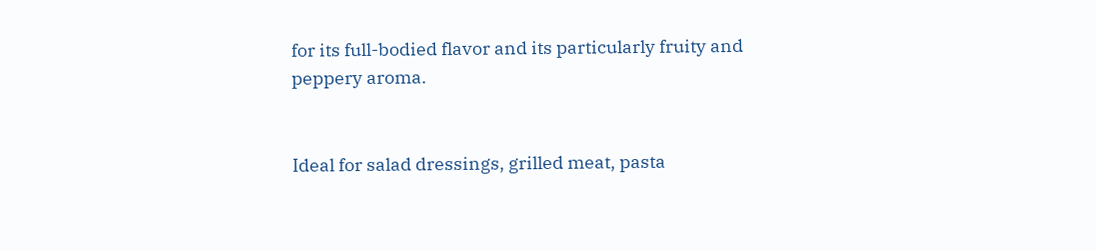for its full-bodied flavor and its particularly fruity and peppery aroma.


Ideal for salad dressings, grilled meat, pasta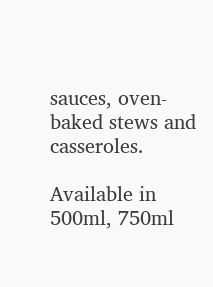sauces, oven-baked stews and casseroles.

Available in 500ml, 750ml